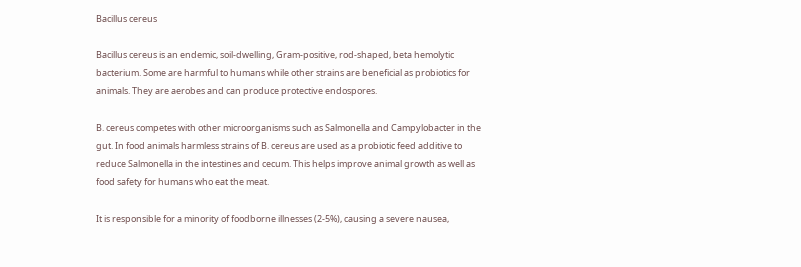Bacillus cereus

Bacillus cereus is an endemic, soil-dwelling, Gram-positive, rod-shaped, beta hemolytic bacterium. Some are harmful to humans while other strains are beneficial as probiotics for animals. They are aerobes and can produce protective endospores.

B. cereus competes with other microorganisms such as Salmonella and Campylobacter in the gut. In food animals harmless strains of B. cereus are used as a probiotic feed additive to reduce Salmonella in the intestines and cecum. This helps improve animal growth as well as food safety for humans who eat the meat.

It is responsible for a minority of foodborne illnesses (2-5%), causing a severe nausea,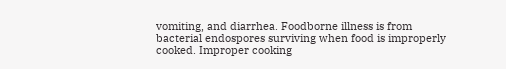vomiting, and diarrhea. Foodborne illness is from bacterial endospores surviving when food is improperly cooked. Improper cooking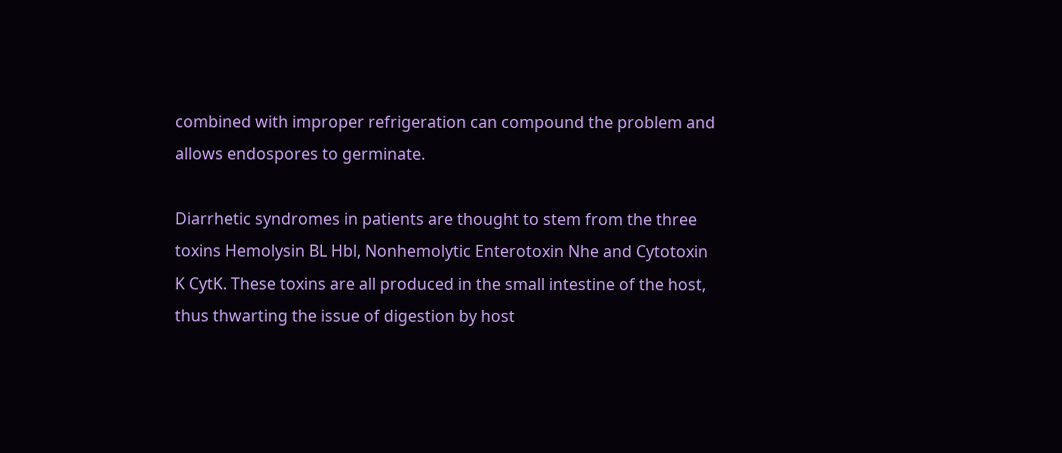combined with improper refrigeration can compound the problem and allows endospores to germinate.

Diarrhetic syndromes in patients are thought to stem from the three toxins Hemolysin BL Hbl, Nonhemolytic Enterotoxin Nhe and Cytotoxin K CytK. These toxins are all produced in the small intestine of the host, thus thwarting the issue of digestion by host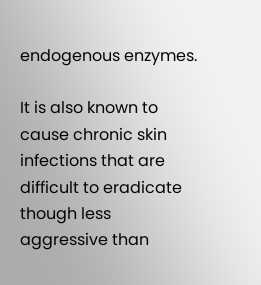endogenous enzymes.

It is also known to cause chronic skin infections that are difficult to eradicate though less aggressive than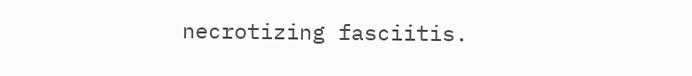necrotizing fasciitis.